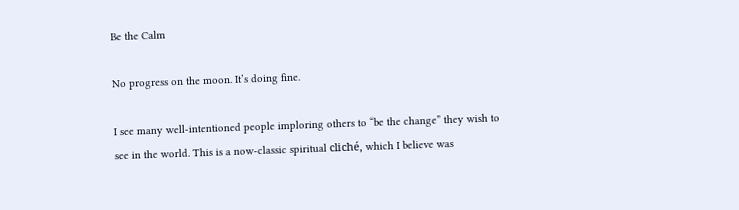Be the Calm

No progress on the moon. It’s doing fine.

I see many well-intentioned people imploring others to “be the change” they wish to see in the world. This is a now-classic spiritual cliché, which I believe was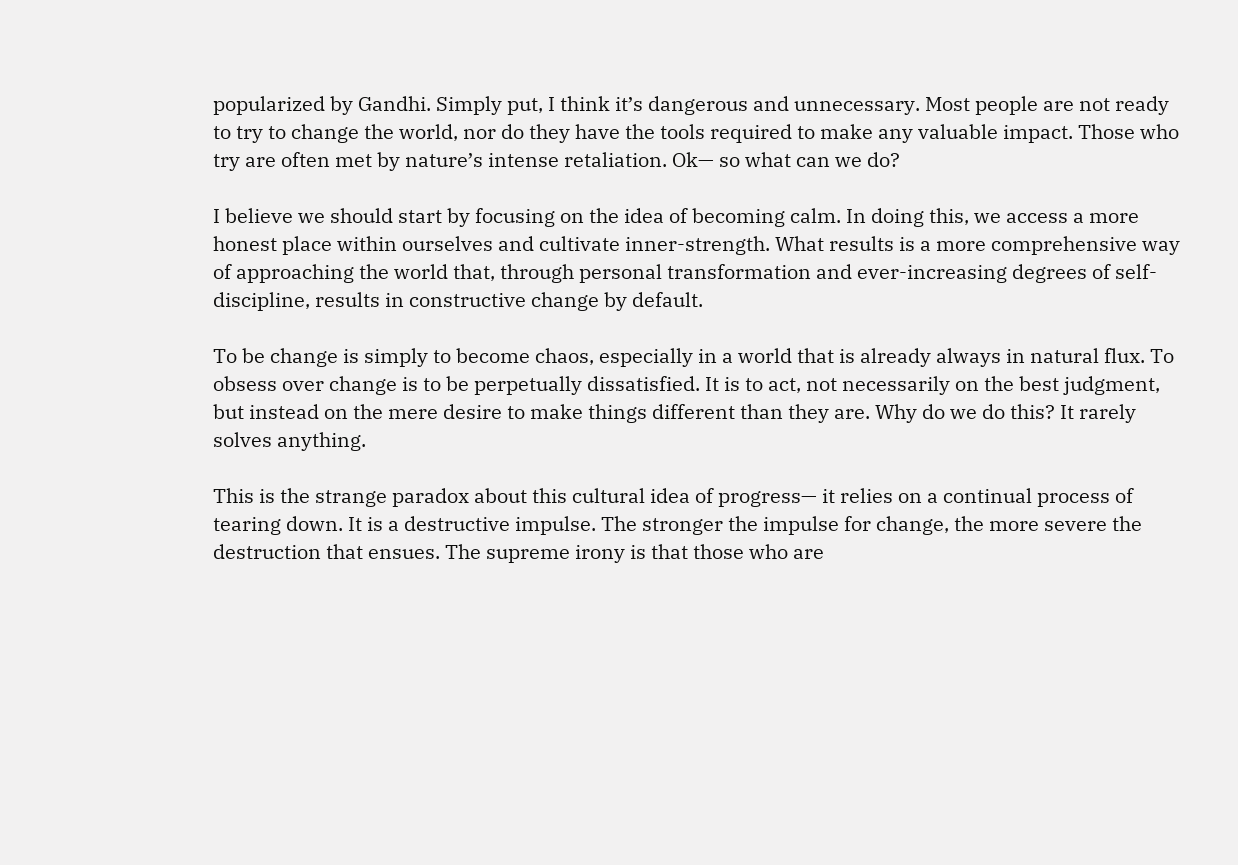popularized by Gandhi. Simply put, I think it’s dangerous and unnecessary. Most people are not ready to try to change the world, nor do they have the tools required to make any valuable impact. Those who try are often met by nature’s intense retaliation. Ok— so what can we do?

I believe we should start by focusing on the idea of becoming calm. In doing this, we access a more honest place within ourselves and cultivate inner-strength. What results is a more comprehensive way of approaching the world that, through personal transformation and ever-increasing degrees of self-discipline, results in constructive change by default.

To be change is simply to become chaos, especially in a world that is already always in natural flux. To obsess over change is to be perpetually dissatisfied. It is to act, not necessarily on the best judgment, but instead on the mere desire to make things different than they are. Why do we do this? It rarely solves anything.

This is the strange paradox about this cultural idea of progress— it relies on a continual process of tearing down. It is a destructive impulse. The stronger the impulse for change, the more severe the destruction that ensues. The supreme irony is that those who are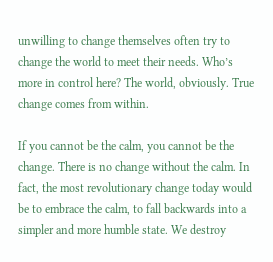unwilling to change themselves often try to change the world to meet their needs. Who’s more in control here? The world, obviously. True change comes from within.

If you cannot be the calm, you cannot be the change. There is no change without the calm. In fact, the most revolutionary change today would be to embrace the calm, to fall backwards into a simpler and more humble state. We destroy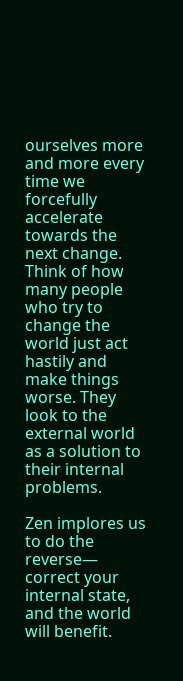ourselves more and more every time we forcefully accelerate towards the next change. Think of how many people who try to change the world just act hastily and make things worse. They look to the external world as a solution to their internal problems.

Zen implores us to do the reverse— correct your internal state, and the world will benefit.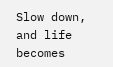Slow down, and life becomes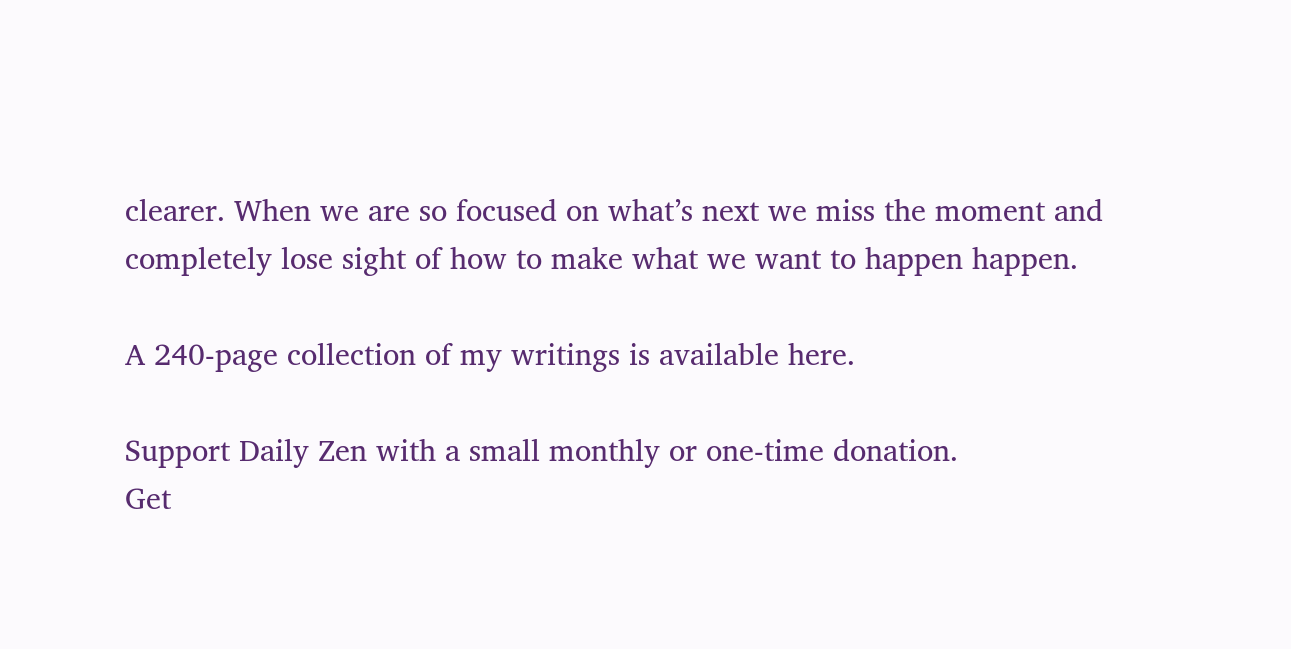clearer. When we are so focused on what’s next we miss the moment and completely lose sight of how to make what we want to happen happen.

A 240-page collection of my writings is available here.

Support Daily Zen with a small monthly or one-time donation.
Get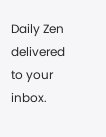Daily Zen delivered to your inbox.